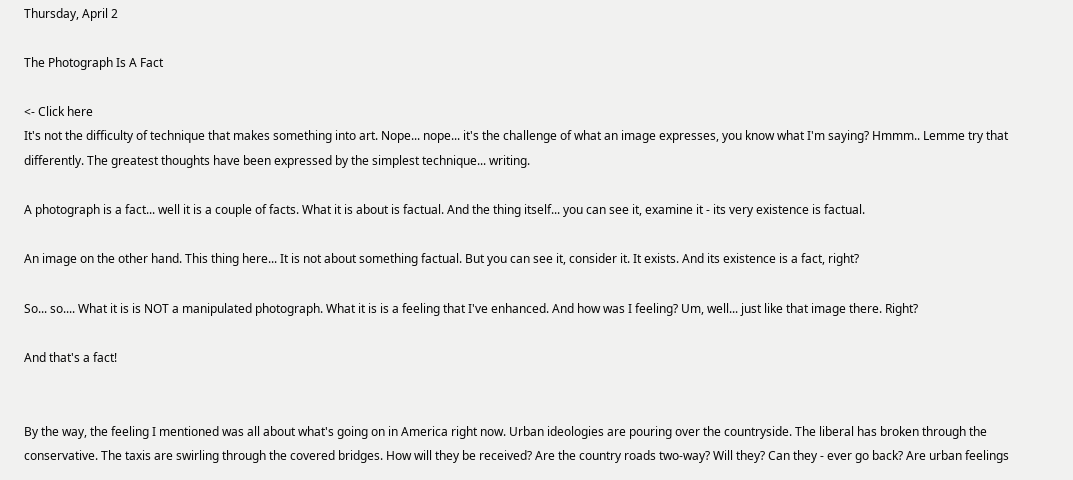Thursday, April 2

The Photograph Is A Fact

<- Click here
It's not the difficulty of technique that makes something into art. Nope... nope... it's the challenge of what an image expresses, you know what I'm saying? Hmmm.. Lemme try that differently. The greatest thoughts have been expressed by the simplest technique... writing.

A photograph is a fact... well it is a couple of facts. What it is about is factual. And the thing itself... you can see it, examine it - its very existence is factual.

An image on the other hand. This thing here... It is not about something factual. But you can see it, consider it. It exists. And its existence is a fact, right?

So... so.... What it is is NOT a manipulated photograph. What it is is a feeling that I've enhanced. And how was I feeling? Um, well... just like that image there. Right?

And that's a fact!


By the way, the feeling I mentioned was all about what's going on in America right now. Urban ideologies are pouring over the countryside. The liberal has broken through the conservative. The taxis are swirling through the covered bridges. How will they be received? Are the country roads two-way? Will they? Can they - ever go back? Are urban feelings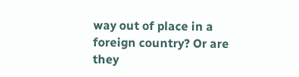way out of place in a foreign country? Or are they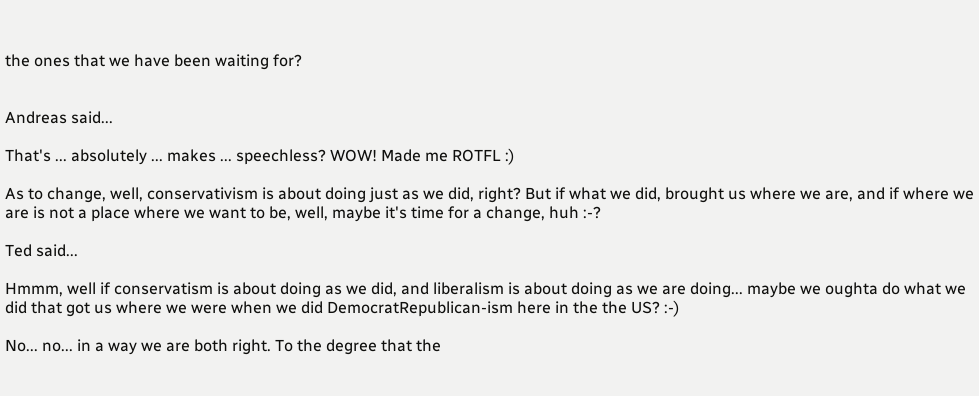the ones that we have been waiting for?


Andreas said...

That's ... absolutely ... makes ... speechless? WOW! Made me ROTFL :)

As to change, well, conservativism is about doing just as we did, right? But if what we did, brought us where we are, and if where we are is not a place where we want to be, well, maybe it's time for a change, huh :-?

Ted said...

Hmmm, well if conservatism is about doing as we did, and liberalism is about doing as we are doing... maybe we oughta do what we did that got us where we were when we did DemocratRepublican-ism here in the the US? :-)

No... no... in a way we are both right. To the degree that the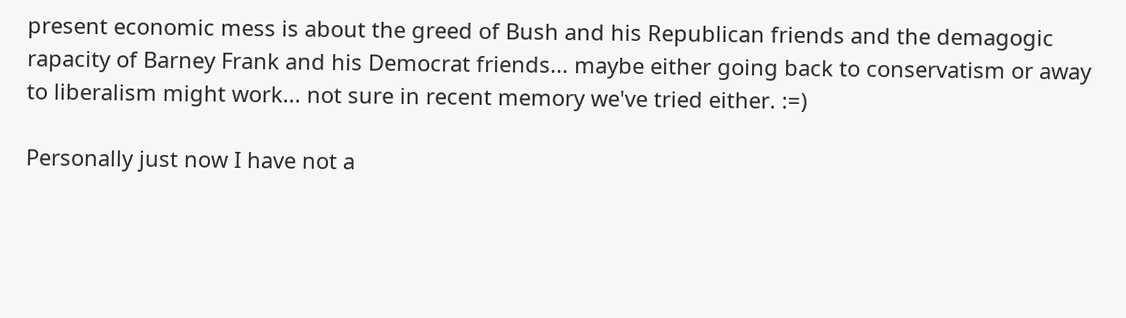present economic mess is about the greed of Bush and his Republican friends and the demagogic rapacity of Barney Frank and his Democrat friends... maybe either going back to conservatism or away to liberalism might work... not sure in recent memory we've tried either. :=)

Personally just now I have not a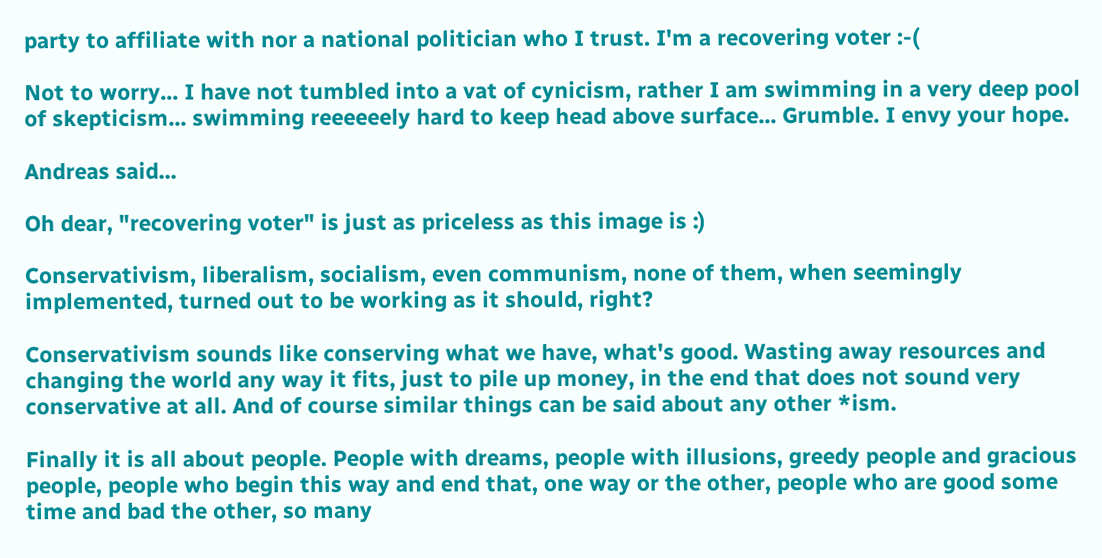party to affiliate with nor a national politician who I trust. I'm a recovering voter :-(

Not to worry... I have not tumbled into a vat of cynicism, rather I am swimming in a very deep pool of skepticism... swimming reeeeeely hard to keep head above surface... Grumble. I envy your hope.

Andreas said...

Oh dear, "recovering voter" is just as priceless as this image is :)

Conservativism, liberalism, socialism, even communism, none of them, when seemingly implemented, turned out to be working as it should, right?

Conservativism sounds like conserving what we have, what's good. Wasting away resources and changing the world any way it fits, just to pile up money, in the end that does not sound very conservative at all. And of course similar things can be said about any other *ism.

Finally it is all about people. People with dreams, people with illusions, greedy people and gracious people, people who begin this way and end that, one way or the other, people who are good some time and bad the other, so many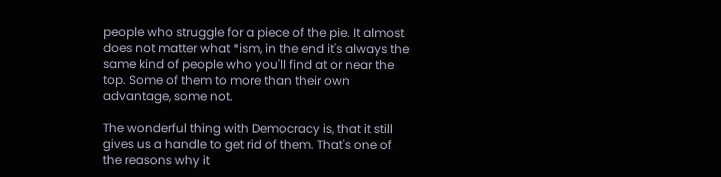people who struggle for a piece of the pie. It almost does not matter what *ism, in the end it's always the same kind of people who you'll find at or near the top. Some of them to more than their own advantage, some not.

The wonderful thing with Democracy is, that it still gives us a handle to get rid of them. That's one of the reasons why it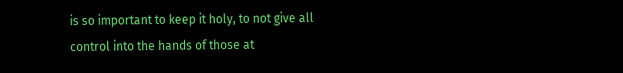is so important to keep it holy, to not give all control into the hands of those at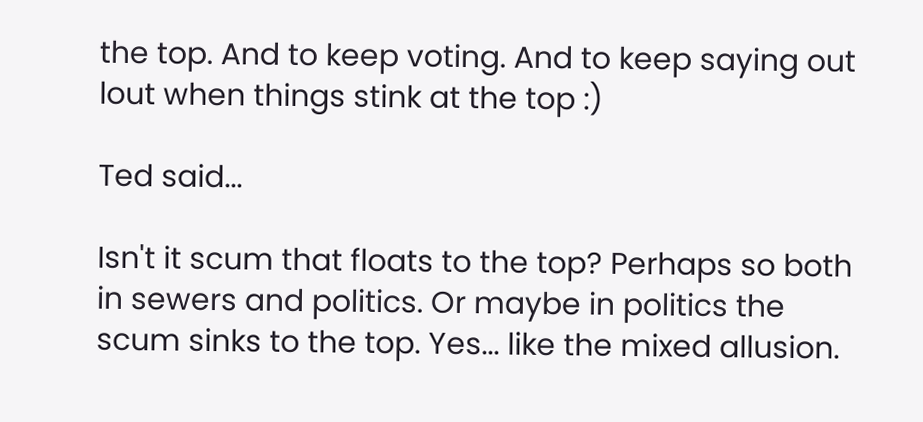the top. And to keep voting. And to keep saying out lout when things stink at the top :)

Ted said...

Isn't it scum that floats to the top? Perhaps so both in sewers and politics. Or maybe in politics the scum sinks to the top. Yes... like the mixed allusion.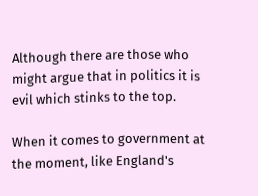Although there are those who might argue that in politics it is evil which stinks to the top.

When it comes to government at the moment, like England's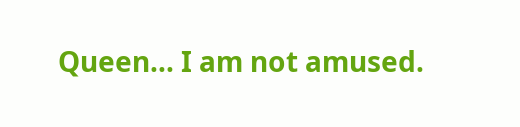Queen... I am not amused.